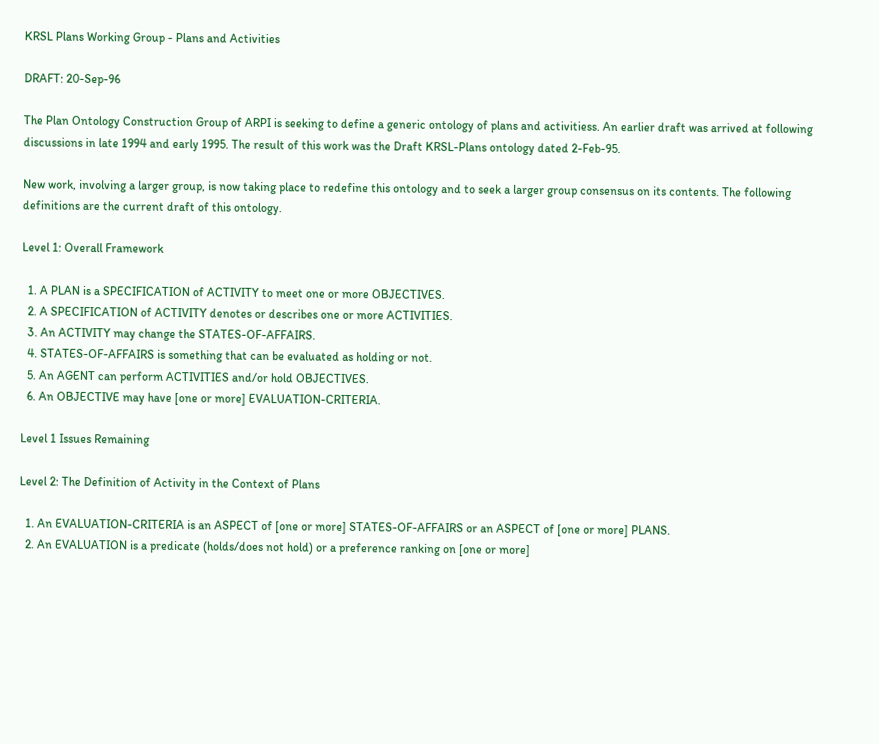KRSL Plans Working Group - Plans and Activities

DRAFT: 20-Sep-96

The Plan Ontology Construction Group of ARPI is seeking to define a generic ontology of plans and activitiess. An earlier draft was arrived at following discussions in late 1994 and early 1995. The result of this work was the Draft KRSL-Plans ontology dated 2-Feb-95.

New work, involving a larger group, is now taking place to redefine this ontology and to seek a larger group consensus on its contents. The following definitions are the current draft of this ontology.

Level 1: Overall Framework

  1. A PLAN is a SPECIFICATION of ACTIVITY to meet one or more OBJECTIVES.
  2. A SPECIFICATION of ACTIVITY denotes or describes one or more ACTIVITIES.
  3. An ACTIVITY may change the STATES-OF-AFFAIRS.
  4. STATES-OF-AFFAIRS is something that can be evaluated as holding or not.
  5. An AGENT can perform ACTIVITIES and/or hold OBJECTIVES.
  6. An OBJECTIVE may have [one or more] EVALUATION-CRITERIA.

Level 1 Issues Remaining

Level 2: The Definition of Activity in the Context of Plans

  1. An EVALUATION-CRITERIA is an ASPECT of [one or more] STATES-OF-AFFAIRS or an ASPECT of [one or more] PLANS.
  2. An EVALUATION is a predicate (holds/does not hold) or a preference ranking on [one or more]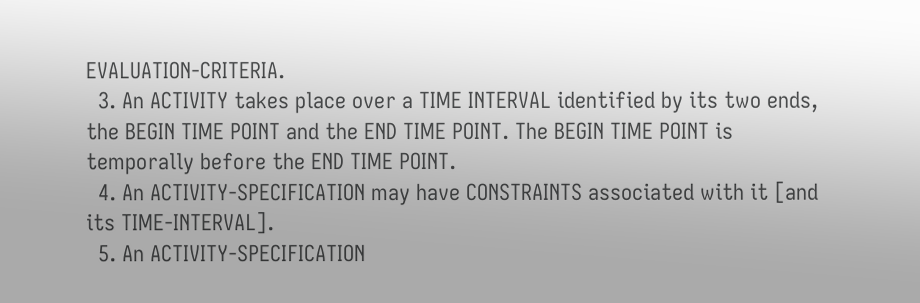EVALUATION-CRITERIA.
  3. An ACTIVITY takes place over a TIME INTERVAL identified by its two ends, the BEGIN TIME POINT and the END TIME POINT. The BEGIN TIME POINT is temporally before the END TIME POINT.
  4. An ACTIVITY-SPECIFICATION may have CONSTRAINTS associated with it [and its TIME-INTERVAL].
  5. An ACTIVITY-SPECIFICATION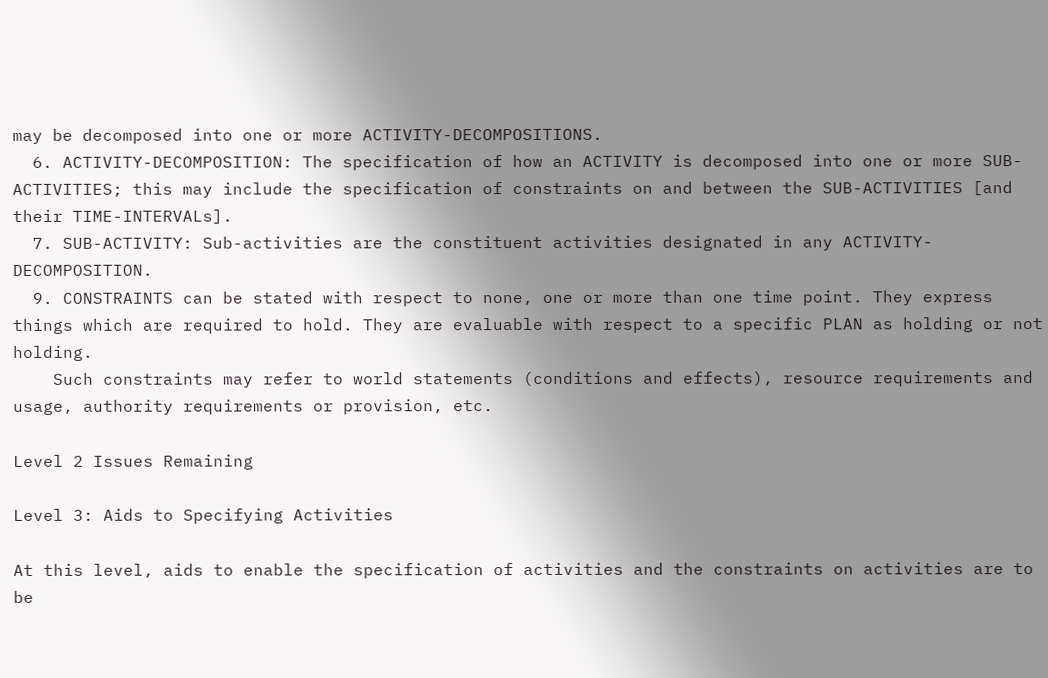may be decomposed into one or more ACTIVITY-DECOMPOSITIONS.
  6. ACTIVITY-DECOMPOSITION: The specification of how an ACTIVITY is decomposed into one or more SUB-ACTIVITIES; this may include the specification of constraints on and between the SUB-ACTIVITIES [and their TIME-INTERVALs].
  7. SUB-ACTIVITY: Sub-activities are the constituent activities designated in any ACTIVITY-DECOMPOSITION.
  9. CONSTRAINTS can be stated with respect to none, one or more than one time point. They express things which are required to hold. They are evaluable with respect to a specific PLAN as holding or not holding.
    Such constraints may refer to world statements (conditions and effects), resource requirements and usage, authority requirements or provision, etc.

Level 2 Issues Remaining

Level 3: Aids to Specifying Activities

At this level, aids to enable the specification of activities and the constraints on activities are to be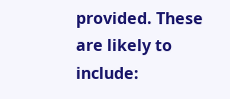provided. These are likely to include: